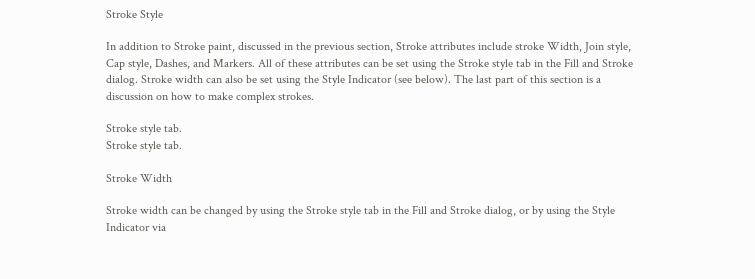Stroke Style

In addition to Stroke paint, discussed in the previous section, Stroke attributes include stroke Width, Join style, Cap style, Dashes, and Markers. All of these attributes can be set using the Stroke style tab in the Fill and Stroke dialog. Stroke width can also be set using the Style Indicator (see below). The last part of this section is a discussion on how to make complex strokes.

Stroke style tab.
Stroke style tab.

Stroke Width

Stroke width can be changed by using the Stroke style tab in the Fill and Stroke dialog, or by using the Style Indicator via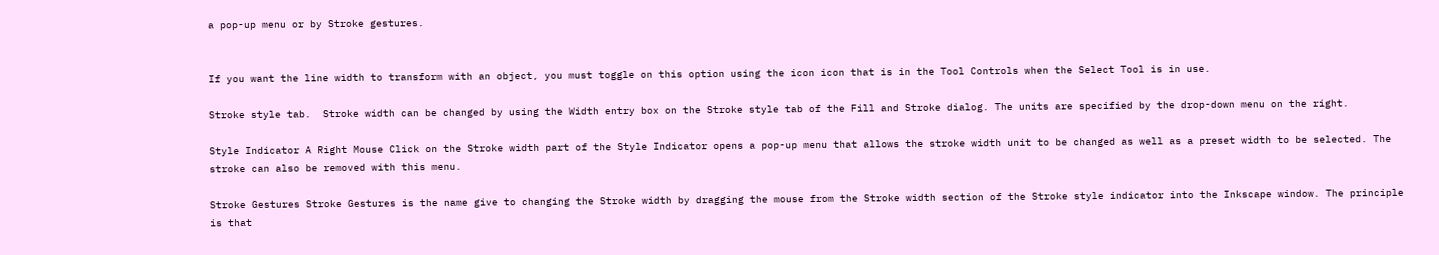a pop-up menu or by Stroke gestures.


If you want the line width to transform with an object, you must toggle on this option using the icon icon that is in the Tool Controls when the Select Tool is in use.

Stroke style tab.  Stroke width can be changed by using the Width entry box on the Stroke style tab of the Fill and Stroke dialog. The units are specified by the drop-down menu on the right.

Style Indicator A Right Mouse Click on the Stroke width part of the Style Indicator opens a pop-up menu that allows the stroke width unit to be changed as well as a preset width to be selected. The stroke can also be removed with this menu.

Stroke Gestures Stroke Gestures is the name give to changing the Stroke width by dragging the mouse from the Stroke width section of the Stroke style indicator into the Inkscape window. The principle is that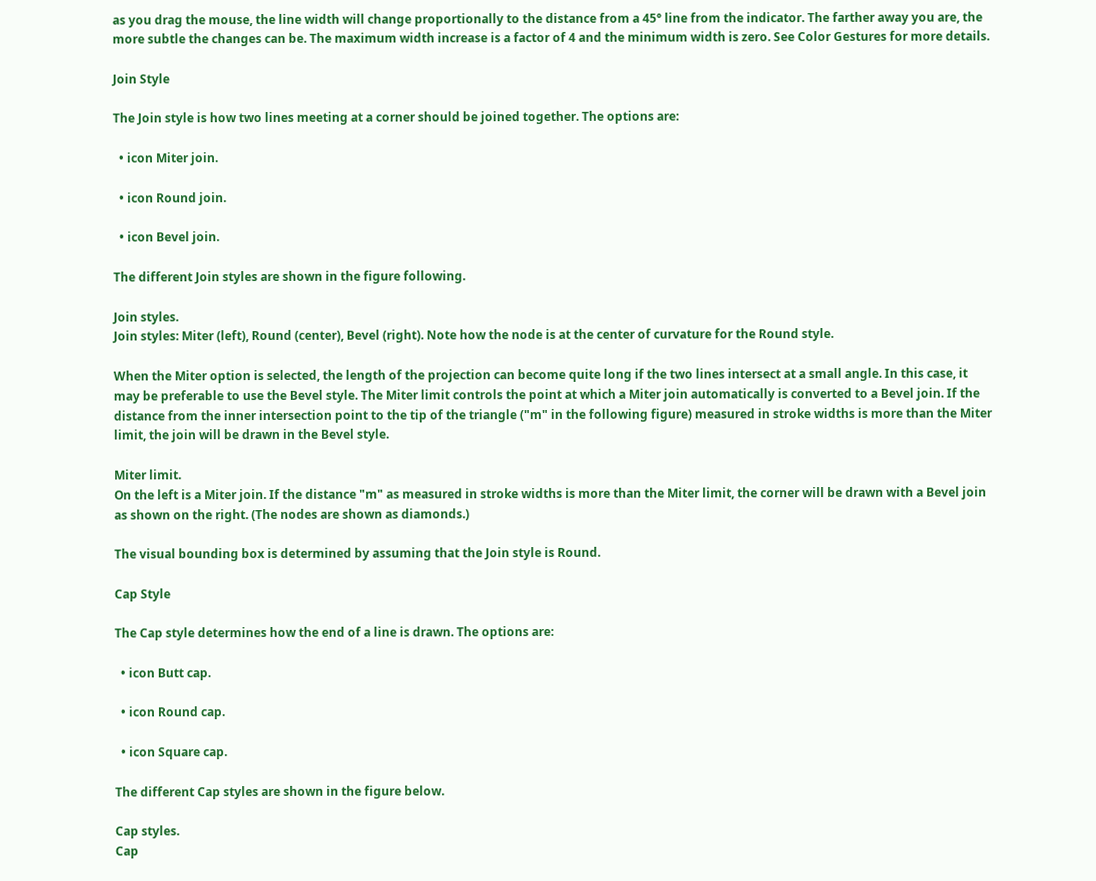as you drag the mouse, the line width will change proportionally to the distance from a 45° line from the indicator. The farther away you are, the more subtle the changes can be. The maximum width increase is a factor of 4 and the minimum width is zero. See Color Gestures for more details.

Join Style

The Join style is how two lines meeting at a corner should be joined together. The options are:

  • icon Miter join.

  • icon Round join.

  • icon Bevel join.

The different Join styles are shown in the figure following.

Join styles.
Join styles: Miter (left), Round (center), Bevel (right). Note how the node is at the center of curvature for the Round style.

When the Miter option is selected, the length of the projection can become quite long if the two lines intersect at a small angle. In this case, it may be preferable to use the Bevel style. The Miter limit controls the point at which a Miter join automatically is converted to a Bevel join. If the distance from the inner intersection point to the tip of the triangle ("m" in the following figure) measured in stroke widths is more than the Miter limit, the join will be drawn in the Bevel style.

Miter limit.
On the left is a Miter join. If the distance "m" as measured in stroke widths is more than the Miter limit, the corner will be drawn with a Bevel join as shown on the right. (The nodes are shown as diamonds.)

The visual bounding box is determined by assuming that the Join style is Round.

Cap Style

The Cap style determines how the end of a line is drawn. The options are:

  • icon Butt cap.

  • icon Round cap.

  • icon Square cap.

The different Cap styles are shown in the figure below.

Cap styles.
Cap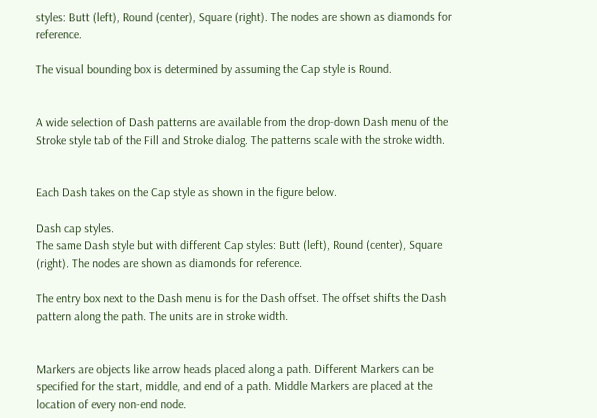styles: Butt (left), Round (center), Square (right). The nodes are shown as diamonds for reference.

The visual bounding box is determined by assuming the Cap style is Round.


A wide selection of Dash patterns are available from the drop-down Dash menu of the Stroke style tab of the Fill and Stroke dialog. The patterns scale with the stroke width.


Each Dash takes on the Cap style as shown in the figure below.

Dash cap styles.
The same Dash style but with different Cap styles: Butt (left), Round (center), Square (right). The nodes are shown as diamonds for reference.

The entry box next to the Dash menu is for the Dash offset. The offset shifts the Dash pattern along the path. The units are in stroke width.


Markers are objects like arrow heads placed along a path. Different Markers can be specified for the start, middle, and end of a path. Middle Markers are placed at the location of every non-end node.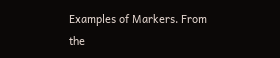Examples of Markers. From the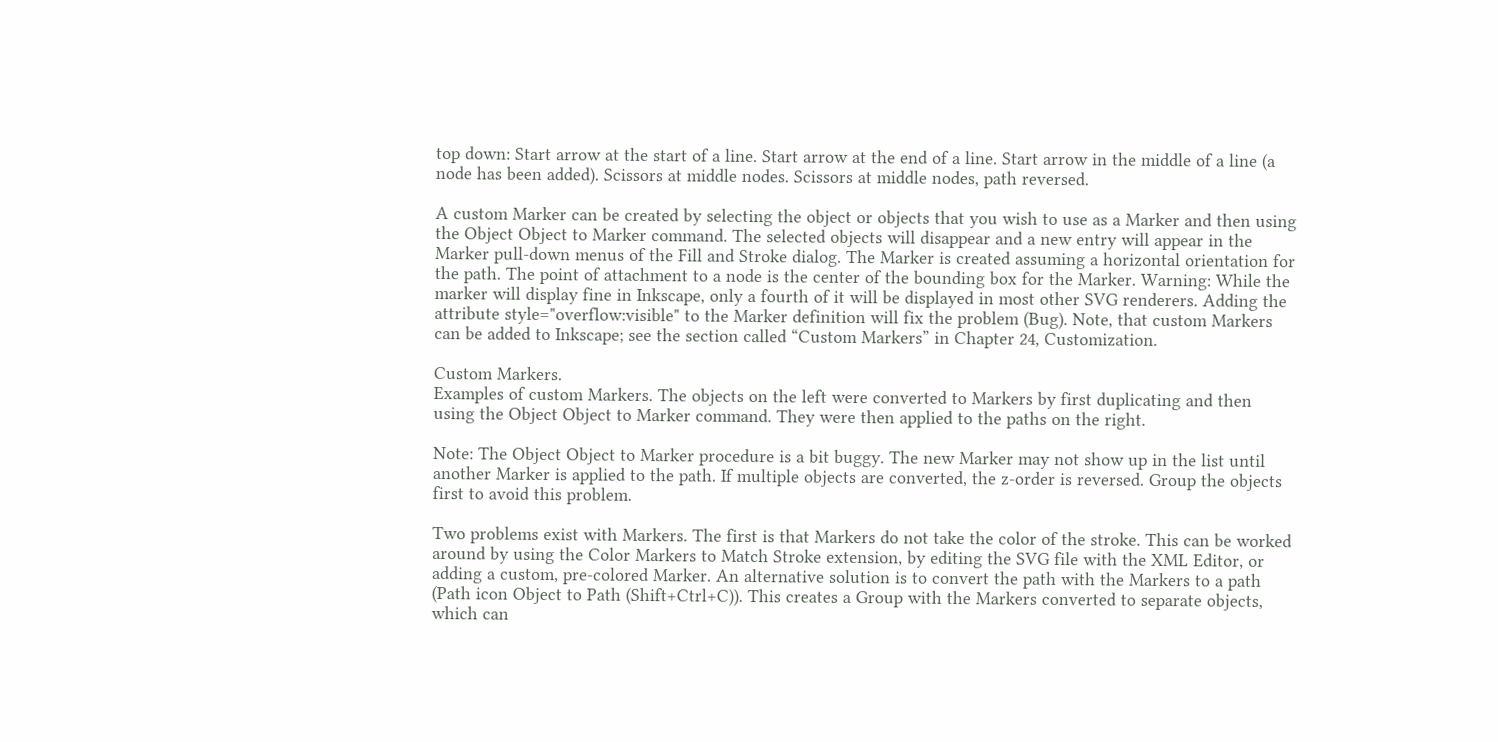top down: Start arrow at the start of a line. Start arrow at the end of a line. Start arrow in the middle of a line (a node has been added). Scissors at middle nodes. Scissors at middle nodes, path reversed.

A custom Marker can be created by selecting the object or objects that you wish to use as a Marker and then using the Object Object to Marker command. The selected objects will disappear and a new entry will appear in the Marker pull-down menus of the Fill and Stroke dialog. The Marker is created assuming a horizontal orientation for the path. The point of attachment to a node is the center of the bounding box for the Marker. Warning: While the marker will display fine in Inkscape, only a fourth of it will be displayed in most other SVG renderers. Adding the attribute style="overflow:visible" to the Marker definition will fix the problem (Bug). Note, that custom Markers can be added to Inkscape; see the section called “Custom Markers” in Chapter 24, Customization.

Custom Markers.
Examples of custom Markers. The objects on the left were converted to Markers by first duplicating and then using the Object Object to Marker command. They were then applied to the paths on the right.

Note: The Object Object to Marker procedure is a bit buggy. The new Marker may not show up in the list until another Marker is applied to the path. If multiple objects are converted, the z-order is reversed. Group the objects first to avoid this problem.

Two problems exist with Markers. The first is that Markers do not take the color of the stroke. This can be worked around by using the Color Markers to Match Stroke extension, by editing the SVG file with the XML Editor, or adding a custom, pre-colored Marker. An alternative solution is to convert the path with the Markers to a path (Path icon Object to Path (Shift+Ctrl+C)). This creates a Group with the Markers converted to separate objects, which can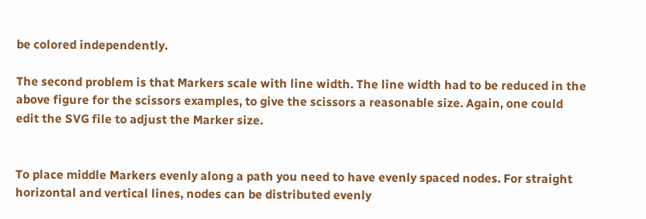be colored independently.

The second problem is that Markers scale with line width. The line width had to be reduced in the above figure for the scissors examples, to give the scissors a reasonable size. Again, one could edit the SVG file to adjust the Marker size.


To place middle Markers evenly along a path you need to have evenly spaced nodes. For straight horizontal and vertical lines, nodes can be distributed evenly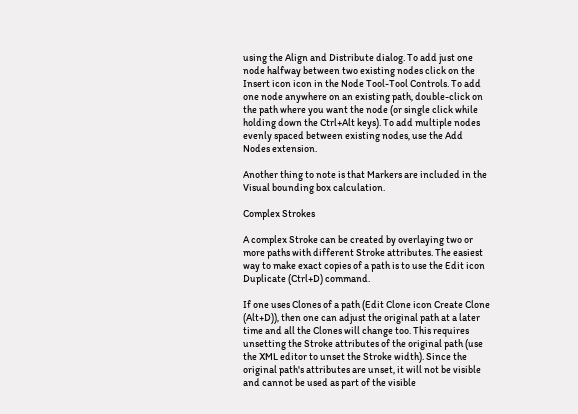using the Align and Distribute dialog. To add just one node halfway between two existing nodes click on the Insert icon icon in the Node Tool-Tool Controls. To add one node anywhere on an existing path, double-click on the path where you want the node (or single click while holding down the Ctrl+Alt keys). To add multiple nodes evenly spaced between existing nodes, use the Add Nodes extension.

Another thing to note is that Markers are included in the Visual bounding box calculation.

Complex Strokes

A complex Stroke can be created by overlaying two or more paths with different Stroke attributes. The easiest way to make exact copies of a path is to use the Edit icon Duplicate (Ctrl+D) command.

If one uses Clones of a path (Edit Clone icon Create Clone (Alt+D)), then one can adjust the original path at a later time and all the Clones will change too. This requires unsetting the Stroke attributes of the original path (use the XML editor to unset the Stroke width). Since the original path's attributes are unset, it will not be visible and cannot be used as part of the visible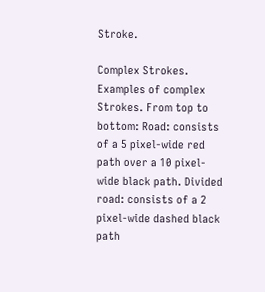Stroke.

Complex Strokes.
Examples of complex Strokes. From top to bottom: Road: consists of a 5 pixel-wide red path over a 10 pixel-wide black path. Divided road: consists of a 2 pixel-wide dashed black path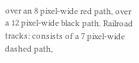over an 8 pixel-wide red path, over a 12 pixel-wide black path. Railroad tracks: consists of a 7 pixel-wide dashed path,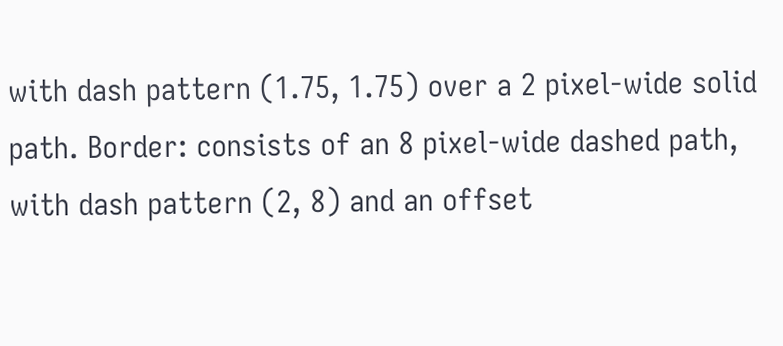with dash pattern (1.75, 1.75) over a 2 pixel-wide solid path. Border: consists of an 8 pixel-wide dashed path, with dash pattern (2, 8) and an offset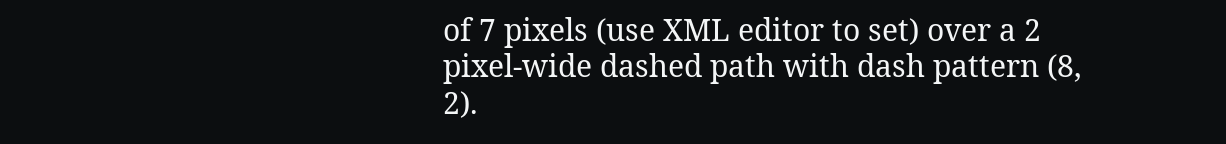of 7 pixels (use XML editor to set) over a 2 pixel-wide dashed path with dash pattern (8, 2).